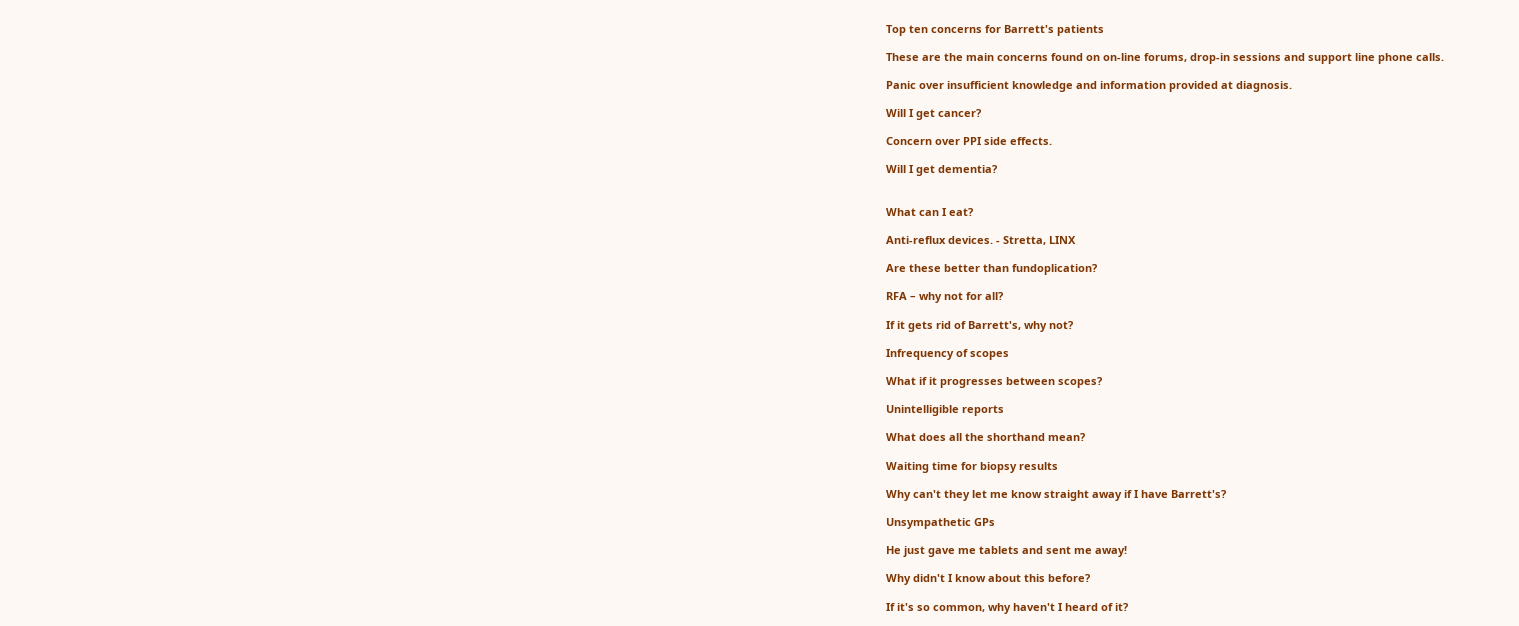Top ten concerns for Barrett's patients

These are the main concerns found on on-line forums, drop-in sessions and support line phone calls.

Panic over insufficient knowledge and information provided at diagnosis.

Will I get cancer?

Concern over PPI side effects.

Will I get dementia?


What can I eat?

Anti-reflux devices. - Stretta, LINX

Are these better than fundoplication?

RFA – why not for all?

If it gets rid of Barrett's, why not?

Infrequency of scopes

What if it progresses between scopes?

Unintelligible reports

What does all the shorthand mean?

Waiting time for biopsy results

Why can't they let me know straight away if I have Barrett's?

Unsympathetic GPs

He just gave me tablets and sent me away!

Why didn't I know about this before?

If it's so common, why haven't I heard of it?